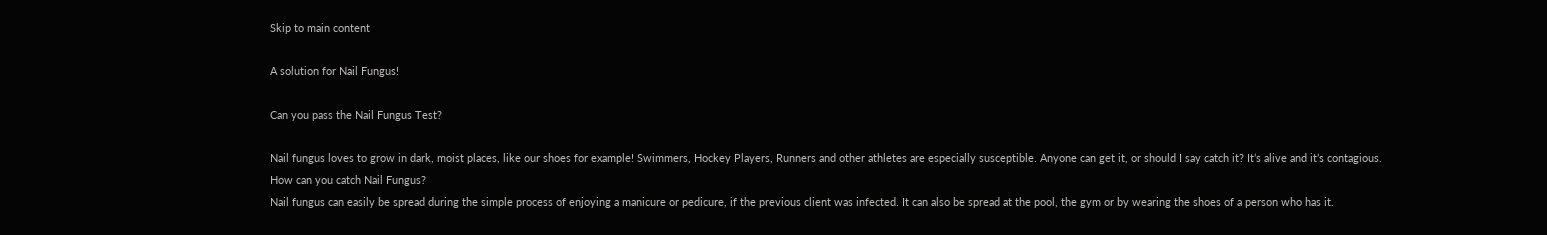Skip to main content

A solution for Nail Fungus!

Can you pass the Nail Fungus Test?

Nail fungus loves to grow in dark, moist places, like our shoes for example! Swimmers, Hockey Players, Runners and other athletes are especially susceptible. Anyone can get it, or should I say catch it? It’s alive and it’s contagious.
How can you catch Nail Fungus?
Nail fungus can easily be spread during the simple process of enjoying a manicure or pedicure, if the previous client was infected. It can also be spread at the pool, the gym or by wearing the shoes of a person who has it.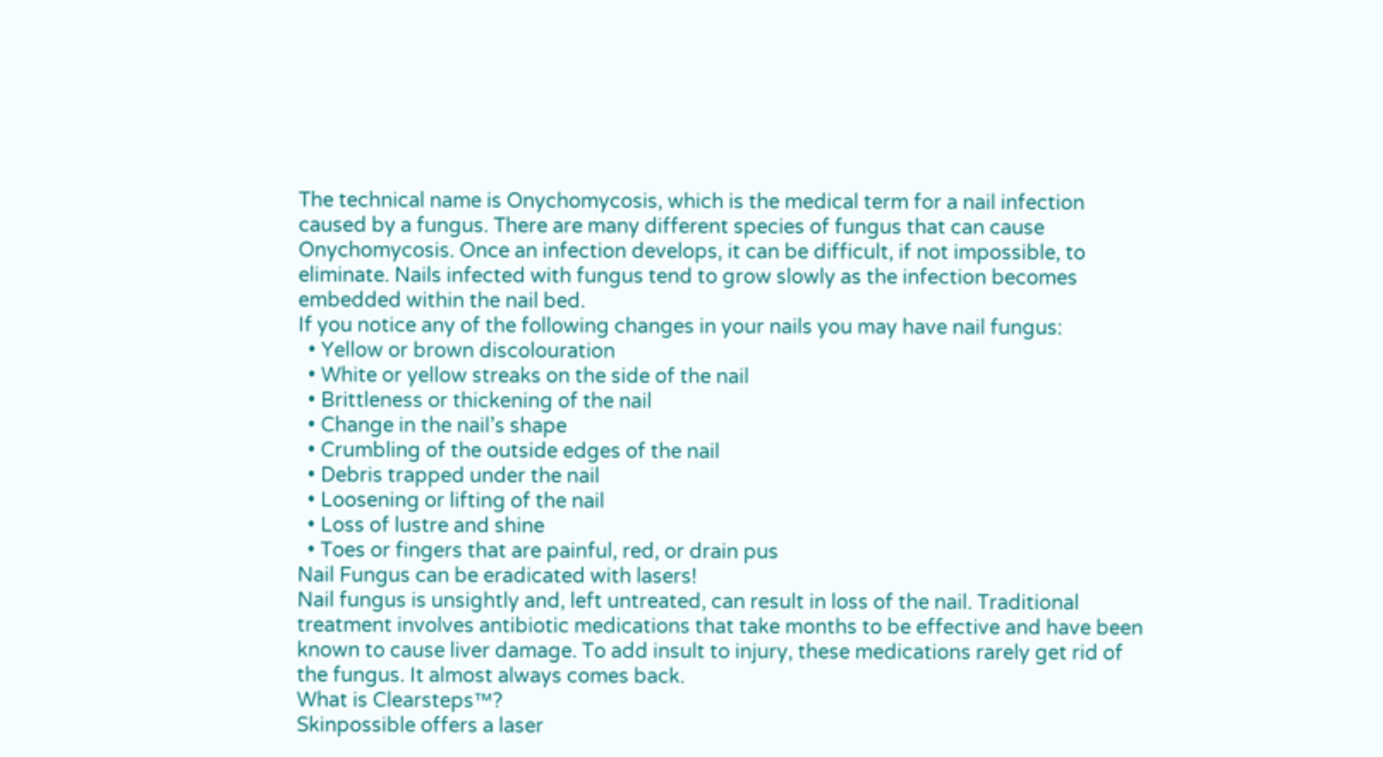The technical name is Onychomycosis, which is the medical term for a nail infection caused by a fungus. There are many different species of fungus that can cause Onychomycosis. Once an infection develops, it can be difficult, if not impossible, to eliminate. Nails infected with fungus tend to grow slowly as the infection becomes embedded within the nail bed.
If you notice any of the following changes in your nails you may have nail fungus:
  • Yellow or brown discolouration
  • White or yellow streaks on the side of the nail
  • Brittleness or thickening of the nail
  • Change in the nail’s shape
  • Crumbling of the outside edges of the nail
  • Debris trapped under the nail
  • Loosening or lifting of the nail
  • Loss of lustre and shine
  • Toes or fingers that are painful, red, or drain pus
Nail Fungus can be eradicated with lasers!
Nail fungus is unsightly and, left untreated, can result in loss of the nail. Traditional treatment involves antibiotic medications that take months to be effective and have been known to cause liver damage. To add insult to injury, these medications rarely get rid of the fungus. It almost always comes back.
What is Clearsteps™?
Skinpossible offers a laser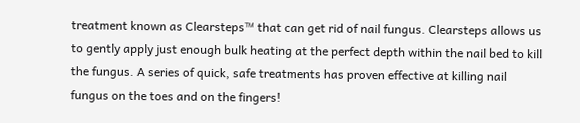treatment known as Clearsteps™ that can get rid of nail fungus. Clearsteps allows us to gently apply just enough bulk heating at the perfect depth within the nail bed to kill the fungus. A series of quick, safe treatments has proven effective at killing nail fungus on the toes and on the fingers!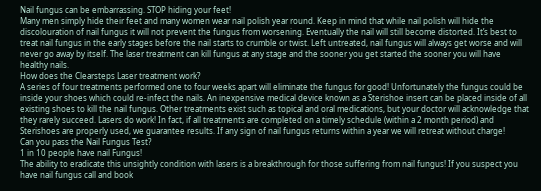Nail fungus can be embarrassing. STOP hiding your feet!
Many men simply hide their feet and many women wear nail polish year round. Keep in mind that while nail polish will hide the discolouration of nail fungus it will not prevent the fungus from worsening. Eventually the nail will still become distorted. It’s best to treat nail fungus in the early stages before the nail starts to crumble or twist. Left untreated, nail fungus will always get worse and will never go away by itself. The laser treatment can kill fungus at any stage and the sooner you get started the sooner you will have healthy nails.
How does the Clearsteps Laser treatment work?
A series of four treatments performed one to four weeks apart will eliminate the fungus for good! Unfortunately the fungus could be inside your shoes which could re-infect the nails. An inexpensive medical device known as a Sterishoe insert can be placed inside of all existing shoes to kill the nail fungus. Other treatments exist such as topical and oral medications, but your doctor will acknowledge that they rarely succeed. Lasers do work! In fact, if all treatments are completed on a timely schedule (within a 2 month period) and Sterishoes are properly used, we guarantee results. If any sign of nail fungus returns within a year we will retreat without charge!
Can you pass the Nail Fungus Test?
1 in 10 people have nail Fungus!
The ability to eradicate this unsightly condition with lasers is a breakthrough for those suffering from nail fungus! If you suspect you have nail fungus call and book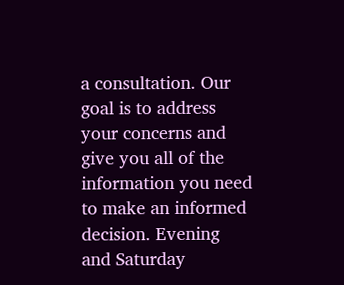a consultation. Our goal is to address your concerns and give you all of the information you need to make an informed decision. Evening and Saturday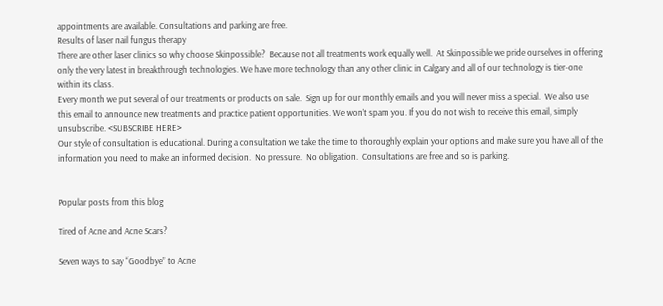appointments are available. Consultations and parking are free.
Results of laser nail fungus therapy
There are other laser clinics so why choose Skinpossible?  Because not all treatments work equally well.  At Skinpossible we pride ourselves in offering only the very latest in breakthrough technologies. We have more technology than any other clinic in Calgary and all of our technology is tier-one within its class.
Every month we put several of our treatments or products on sale.  Sign up for our monthly emails and you will never miss a special.  We also use this email to announce new treatments and practice patient opportunities. We won’t spam you. If you do not wish to receive this email, simply unsubscribe. <SUBSCRIBE HERE>
Our style of consultation is educational. During a consultation we take the time to thoroughly explain your options and make sure you have all of the information you need to make an informed decision.  No pressure.  No obligation.  Consultations are free and so is parking.


Popular posts from this blog

Tired of Acne and Acne Scars?

Seven ways to say “Goodbye” to Acne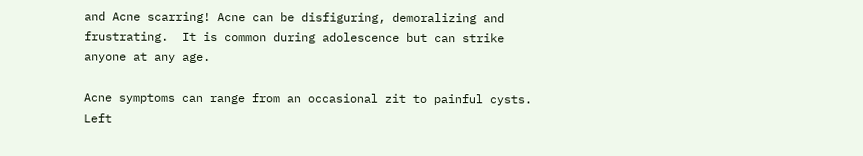and Acne scarring! Acne can be disfiguring, demoralizing and frustrating.  It is common during adolescence but can strike anyone at any age.

Acne symptoms can range from an occasional zit to painful cysts.  Left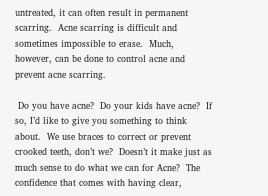untreated, it can often result in permanent scarring.  Acne scarring is difficult and sometimes impossible to erase.  Much, however, can be done to control acne and prevent acne scarring.

 Do you have acne?  Do your kids have acne?  If so, I’d like to give you something to think about.  We use braces to correct or prevent crooked teeth, don’t we?  Doesn’t it make just as much sense to do what we can for Acne?  The confidence that comes with having clear,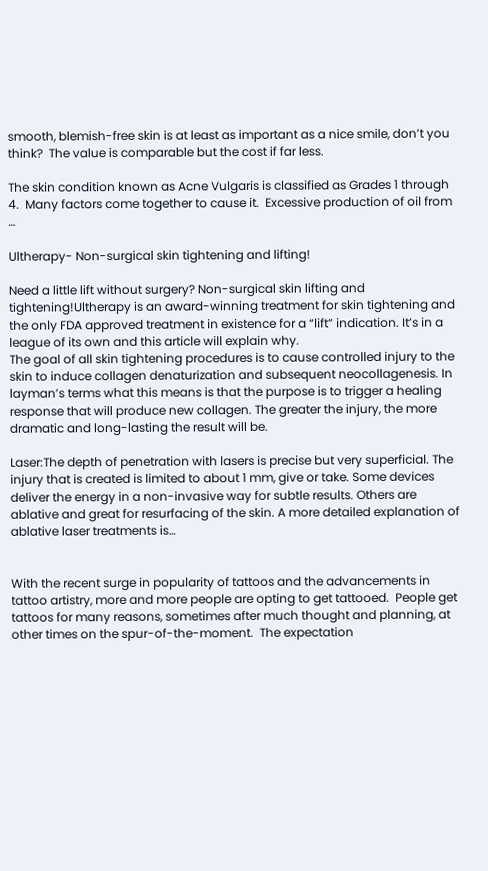smooth, blemish-free skin is at least as important as a nice smile, don’t you think?  The value is comparable but the cost if far less.

The skin condition known as Acne Vulgaris is classified as Grades 1 through 4.  Many factors come together to cause it.  Excessive production of oil from …

Ultherapy- Non-surgical skin tightening and lifting!

Need a little lift without surgery? Non-surgical skin lifting and tightening!Ultherapy is an award-winning treatment for skin tightening and the only FDA approved treatment in existence for a “lift” indication. It’s in a league of its own and this article will explain why.
The goal of all skin tightening procedures is to cause controlled injury to the skin to induce collagen denaturization and subsequent neocollagenesis. In layman’s terms what this means is that the purpose is to trigger a healing response that will produce new collagen. The greater the injury, the more dramatic and long-lasting the result will be.

Laser:The depth of penetration with lasers is precise but very superficial. The injury that is created is limited to about 1 mm, give or take. Some devices deliver the energy in a non-invasive way for subtle results. Others are ablative and great for resurfacing of the skin. A more detailed explanation of ablative laser treatments is…


With the recent surge in popularity of tattoos and the advancements in tattoo artistry, more and more people are opting to get tattooed.  People get tattoos for many reasons, sometimes after much thought and planning, at other times on the spur-of-the-moment.  The expectation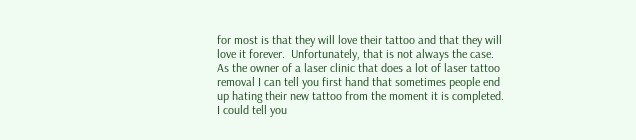for most is that they will love their tattoo and that they will love it forever.  Unfortunately, that is not always the case.
As the owner of a laser clinic that does a lot of laser tattoo removal I can tell you first hand that sometimes people end up hating their new tattoo from the moment it is completed.  I could tell you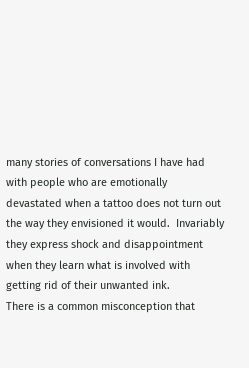many stories of conversations I have had with people who are emotionally devastated when a tattoo does not turn out the way they envisioned it would.  Invariably they express shock and disappointment when they learn what is involved with getting rid of their unwanted ink.
There is a common misconception that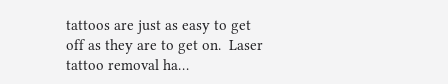tattoos are just as easy to get off as they are to get on.  Laser tattoo removal ha…